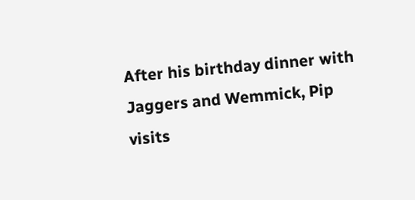After his birthday dinner with Jaggers and Wemmick, Pip visits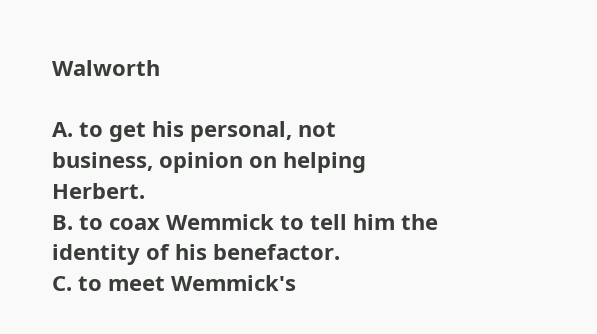Walworth

A. to get his personal, not business, opinion on helping Herbert.
B. to coax Wemmick to tell him the identity of his benefactor.
C. to meet Wemmick's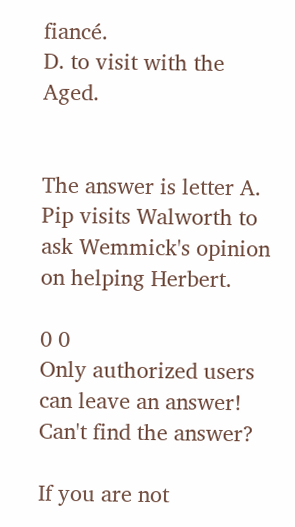fiancé.
D. to visit with the Aged.


The answer is letter A. Pip visits Walworth to ask Wemmick's opinion on helping Herbert.

0 0
Only authorized users can leave an answer!
Can't find the answer?

If you are not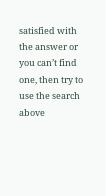satisfied with the answer or you can’t find one, then try to use the search above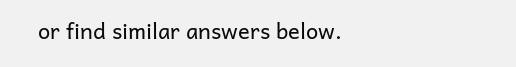or find similar answers below.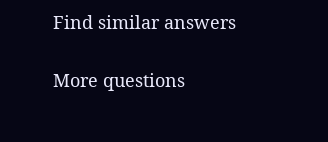Find similar answers

More questions